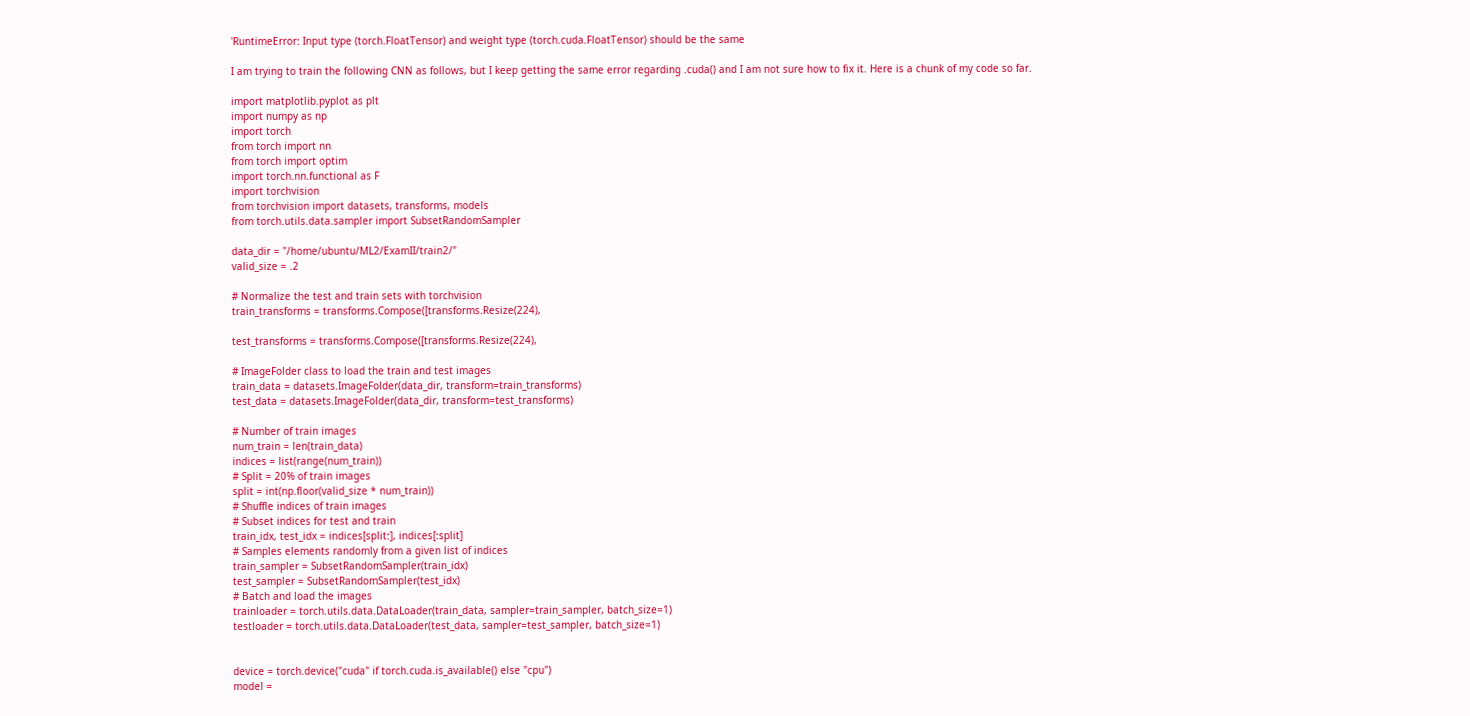'RuntimeError: Input type (torch.FloatTensor) and weight type (torch.cuda.FloatTensor) should be the same

I am trying to train the following CNN as follows, but I keep getting the same error regarding .cuda() and I am not sure how to fix it. Here is a chunk of my code so far.

import matplotlib.pyplot as plt
import numpy as np
import torch
from torch import nn
from torch import optim
import torch.nn.functional as F
import torchvision
from torchvision import datasets, transforms, models
from torch.utils.data.sampler import SubsetRandomSampler

data_dir = "/home/ubuntu/ML2/ExamII/train2/"
valid_size = .2

# Normalize the test and train sets with torchvision
train_transforms = transforms.Compose([transforms.Resize(224),

test_transforms = transforms.Compose([transforms.Resize(224),

# ImageFolder class to load the train and test images
train_data = datasets.ImageFolder(data_dir, transform=train_transforms)
test_data = datasets.ImageFolder(data_dir, transform=test_transforms)

# Number of train images
num_train = len(train_data)
indices = list(range(num_train))
# Split = 20% of train images
split = int(np.floor(valid_size * num_train))
# Shuffle indices of train images
# Subset indices for test and train
train_idx, test_idx = indices[split:], indices[:split]
# Samples elements randomly from a given list of indices
train_sampler = SubsetRandomSampler(train_idx)
test_sampler = SubsetRandomSampler(test_idx)
# Batch and load the images
trainloader = torch.utils.data.DataLoader(train_data, sampler=train_sampler, batch_size=1)
testloader = torch.utils.data.DataLoader(test_data, sampler=test_sampler, batch_size=1)


device = torch.device("cuda" if torch.cuda.is_available() else "cpu")
model =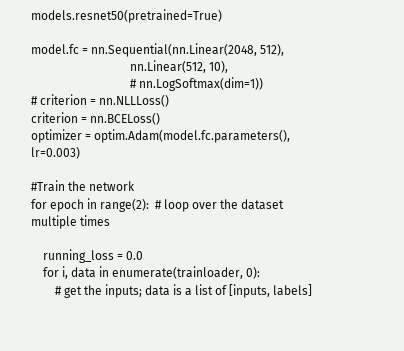models.resnet50(pretrained=True)

model.fc = nn.Sequential(nn.Linear(2048, 512),
                                 nn.Linear(512, 10),
                                 # nn.LogSoftmax(dim=1))
# criterion = nn.NLLLoss()
criterion = nn.BCELoss()
optimizer = optim.Adam(model.fc.parameters(), lr=0.003)

#Train the network
for epoch in range(2):  # loop over the dataset multiple times

    running_loss = 0.0
    for i, data in enumerate(trainloader, 0):
        # get the inputs; data is a list of [inputs, labels]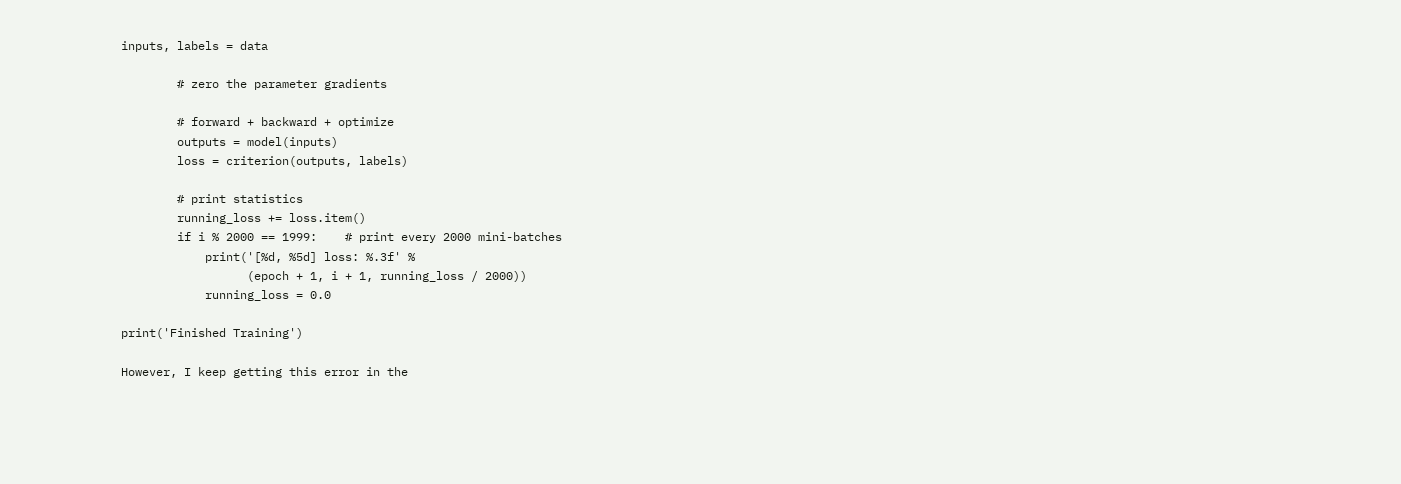inputs, labels = data

        # zero the parameter gradients

        # forward + backward + optimize
        outputs = model(inputs)
        loss = criterion(outputs, labels)

        # print statistics
        running_loss += loss.item()
        if i % 2000 == 1999:    # print every 2000 mini-batches
            print('[%d, %5d] loss: %.3f' %
                  (epoch + 1, i + 1, running_loss / 2000))
            running_loss = 0.0

print('Finished Training')

However, I keep getting this error in the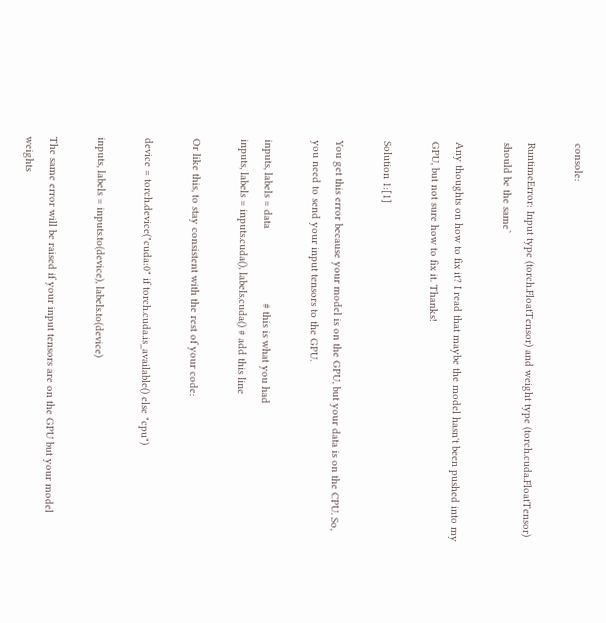console:

RuntimeError: Input type (torch.FloatTensor) and weight type (torch.cuda.FloatTensor) should be the same`

Any thoughts on how to fix it? I read that maybe the model hasn't been pushed into my GPU, but not sure how to fix it. Thanks!

Solution 1:[1]

You get this error because your model is on the GPU, but your data is on the CPU. So, you need to send your input tensors to the GPU.

inputs, labels = data                         # this is what you had
inputs, labels = inputs.cuda(), labels.cuda() # add this line

Or like this, to stay consistent with the rest of your code:

device = torch.device("cuda:0" if torch.cuda.is_available() else "cpu")

inputs, labels = inputs.to(device), labels.to(device)

The same error will be raised if your input tensors are on the GPU but your model weights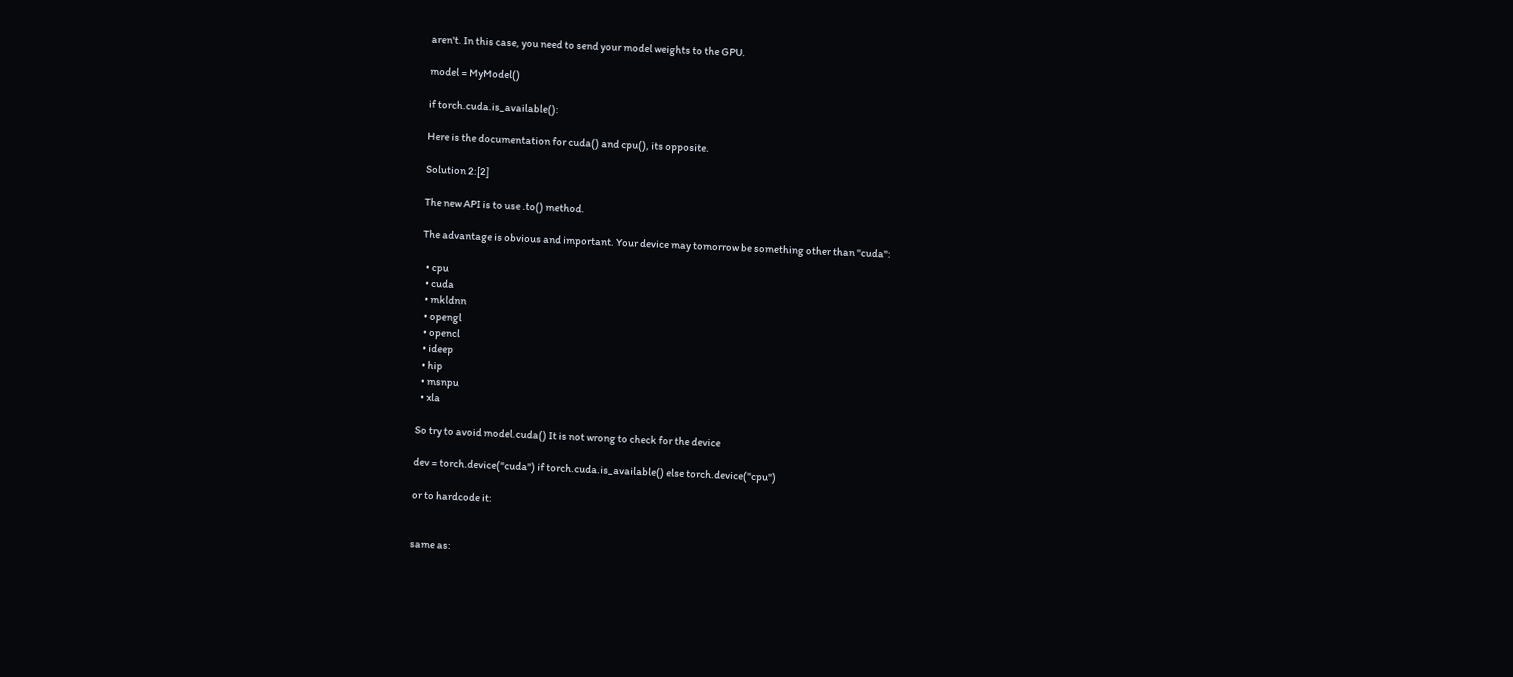aren't. In this case, you need to send your model weights to the GPU.

model = MyModel()

if torch.cuda.is_available():

Here is the documentation for cuda() and cpu(), its opposite.

Solution 2:[2]

The new API is to use .to() method.

The advantage is obvious and important. Your device may tomorrow be something other than "cuda":

  • cpu
  • cuda
  • mkldnn
  • opengl
  • opencl
  • ideep
  • hip
  • msnpu
  • xla

So try to avoid model.cuda() It is not wrong to check for the device

dev = torch.device("cuda") if torch.cuda.is_available() else torch.device("cpu")

or to hardcode it:


same as: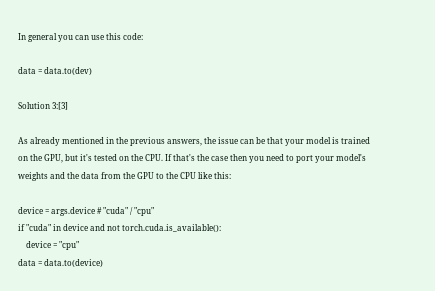In general you can use this code:

data = data.to(dev)

Solution 3:[3]

As already mentioned in the previous answers, the issue can be that your model is trained on the GPU, but it's tested on the CPU. If that's the case then you need to port your model's weights and the data from the GPU to the CPU like this:

device = args.device # "cuda" / "cpu"
if "cuda" in device and not torch.cuda.is_available():
    device = "cpu"
data = data.to(device)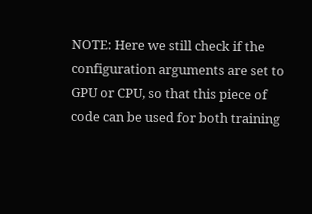NOTE: Here we still check if the configuration arguments are set to GPU or CPU, so that this piece of code can be used for both training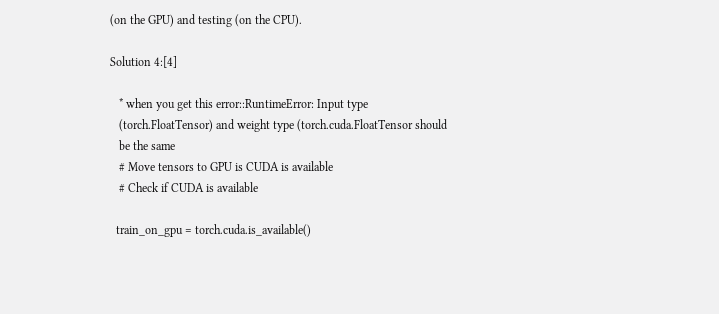(on the GPU) and testing (on the CPU).

Solution 4:[4]

   * when you get this error::RuntimeError: Input type
   (torch.FloatTensor) and weight type (torch.cuda.FloatTensor should
   be the same
   # Move tensors to GPU is CUDA is available
   # Check if CUDA is available

  train_on_gpu = torch.cuda.is_available()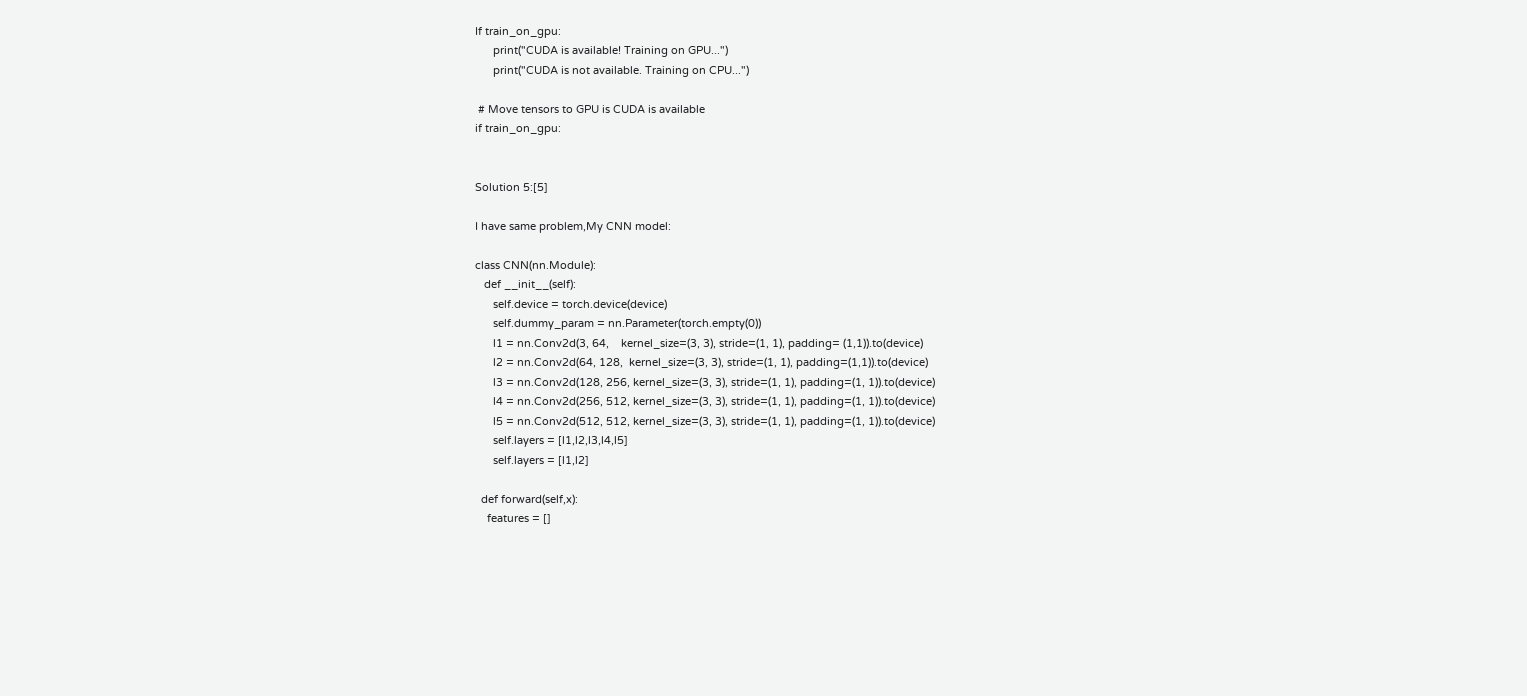If train_on_gpu:
      print("CUDA is available! Training on GPU...")
      print("CUDA is not available. Training on CPU...")

 # Move tensors to GPU is CUDA is available
if train_on_gpu:


Solution 5:[5]

I have same problem,My CNN model:

class CNN(nn.Module):
   def __init__(self):
      self.device = torch.device(device)
      self.dummy_param = nn.Parameter(torch.empty(0))
      l1 = nn.Conv2d(3, 64,    kernel_size=(3, 3), stride=(1, 1), padding= (1,1)).to(device)
      l2 = nn.Conv2d(64, 128,  kernel_size=(3, 3), stride=(1, 1), padding=(1,1)).to(device)
      l3 = nn.Conv2d(128, 256, kernel_size=(3, 3), stride=(1, 1), padding=(1, 1)).to(device)
      l4 = nn.Conv2d(256, 512, kernel_size=(3, 3), stride=(1, 1), padding=(1, 1)).to(device)
      l5 = nn.Conv2d(512, 512, kernel_size=(3, 3), stride=(1, 1), padding=(1, 1)).to(device)
      self.layers = [l1,l2,l3,l4,l5]
      self.layers = [l1,l2]

  def forward(self,x):
    features = []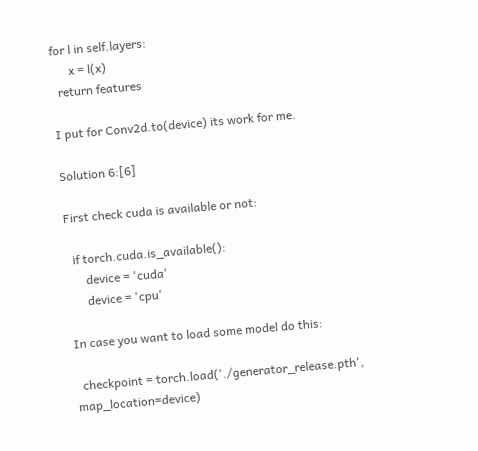for l in self.layers:
      x = l(x)
  return features

I put for Conv2d.to(device) its work for me.

Solution 6:[6]

First check cuda is available or not:

  if torch.cuda.is_available():
      device = 'cuda'
      device = 'cpu'

In case you want to load some model do this:

  checkpoint = torch.load('./generator_release.pth', map_location=device)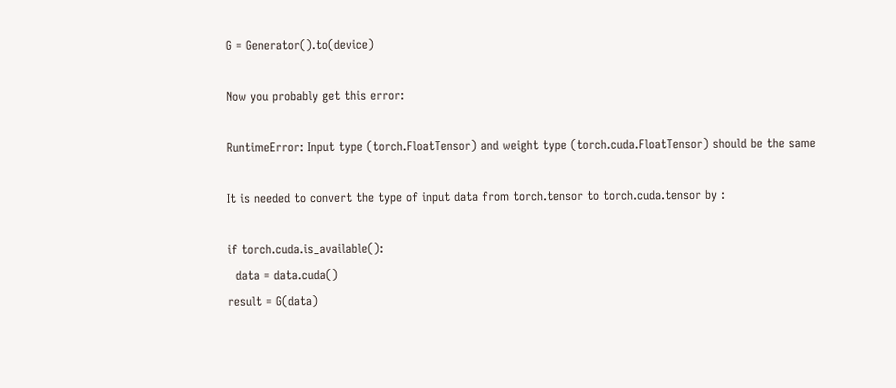G = Generator().to(device)

Now you probably get this error:

RuntimeError: Input type (torch.FloatTensor) and weight type (torch.cuda.FloatTensor) should be the same

It is needed to convert the type of input data from torch.tensor to torch.cuda.tensor by :

if torch.cuda.is_available():
  data = data.cuda()
result = G(data)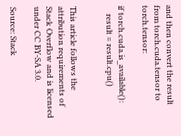and then convert the result from torch.cuda.tensor to torch.tensor:

if torch.cuda.is_available():
    result = result.cpu()


This article follows the attribution requirements of Stack Overflow and is licensed under CC BY-SA 3.0.

Source: Stack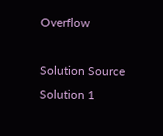Overflow

Solution Source
Solution 1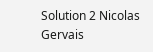Solution 2 Nicolas Gervais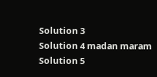Solution 3
Solution 4 madan maram
Solution 5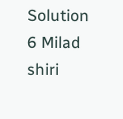Solution 6 Milad shiri